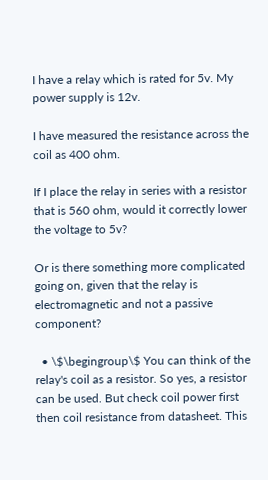I have a relay which is rated for 5v. My power supply is 12v.

I have measured the resistance across the coil as 400 ohm.

If I place the relay in series with a resistor that is 560 ohm, would it correctly lower the voltage to 5v?

Or is there something more complicated going on, given that the relay is electromagnetic and not a passive component?

  • \$\begingroup\$ You can think of the relay's coil as a resistor. So yes, a resistor can be used. But check coil power first then coil resistance from datasheet. This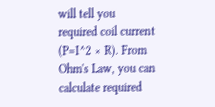will tell you required coil current (P=I^2 × R). From Ohm's Law, you can calculate required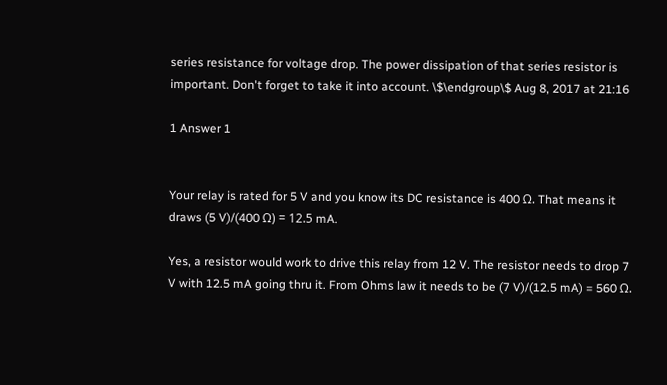series resistance for voltage drop. The power dissipation of that series resistor is important. Don't forget to take it into account. \$\endgroup\$ Aug 8, 2017 at 21:16

1 Answer 1


Your relay is rated for 5 V and you know its DC resistance is 400 Ω. That means it draws (5 V)/(400 Ω) = 12.5 mA.

Yes, a resistor would work to drive this relay from 12 V. The resistor needs to drop 7 V with 12.5 mA going thru it. From Ohms law it needs to be (7 V)/(12.5 mA) = 560 Ω.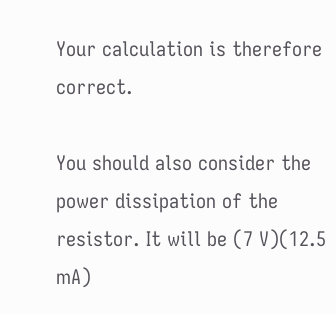Your calculation is therefore correct.

You should also consider the power dissipation of the resistor. It will be (7 V)(12.5 mA)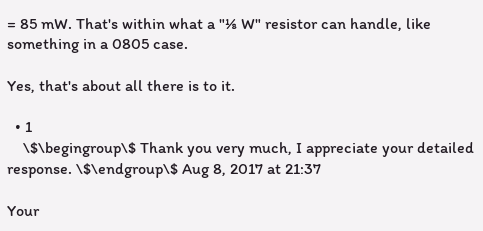= 85 mW. That's within what a "⅛ W" resistor can handle, like something in a 0805 case.

Yes, that's about all there is to it.

  • 1
    \$\begingroup\$ Thank you very much, I appreciate your detailed response. \$\endgroup\$ Aug 8, 2017 at 21:37

Your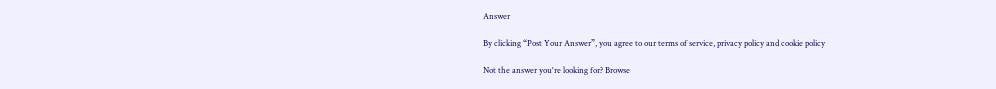Answer

By clicking “Post Your Answer”, you agree to our terms of service, privacy policy and cookie policy

Not the answer you're looking for? Browse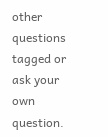other questions tagged or ask your own question.